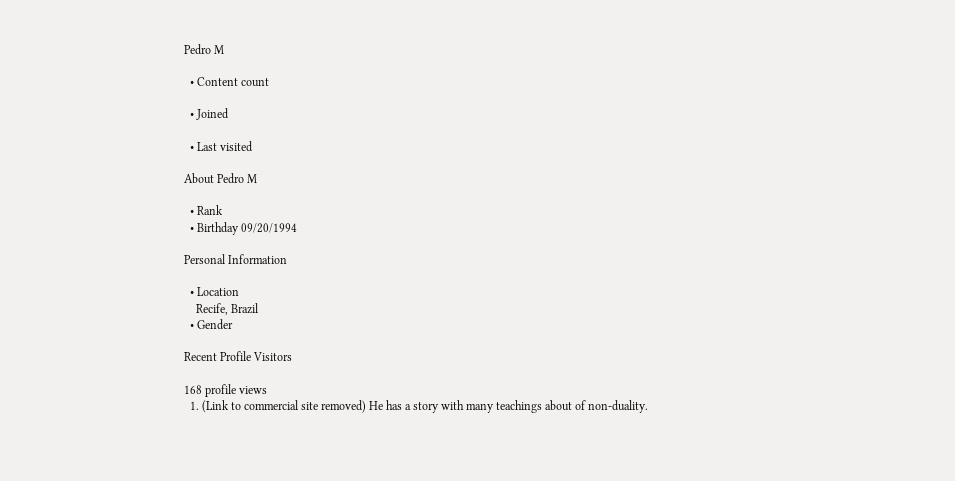Pedro M

  • Content count

  • Joined

  • Last visited

About Pedro M

  • Rank
  • Birthday 09/20/1994

Personal Information

  • Location
    Recife, Brazil
  • Gender

Recent Profile Visitors

168 profile views
  1. (Link to commercial site removed) He has a story with many teachings about of non-duality.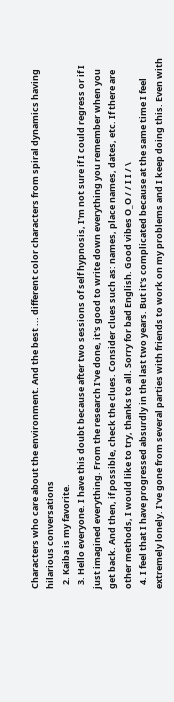Characters who care about the environment. And the best ... different color characters from spiral dynamics having hilarious conversations
  2. Kaiba is my favorite.
  3. Hello everyone. I have this doubt because after two sessions of self hypnosis, I'm not sure if I could regress or if I just imagined everything. From the research I've done, it's good to write down everything you remember when you get back. And then, if possible, check the clues. Consider clues such as: names, place names, dates, etc. If there are other methods, I would like to try, thanks to all. Sorry for bad English. Good vibes O_O / / I I / \
  4. I feel that I have progressed absurdly in the last two years. But it's complicated because at the same time I feel extremely lonely. I've gone from several parties with friends to work on my problems and I keep doing this. Even with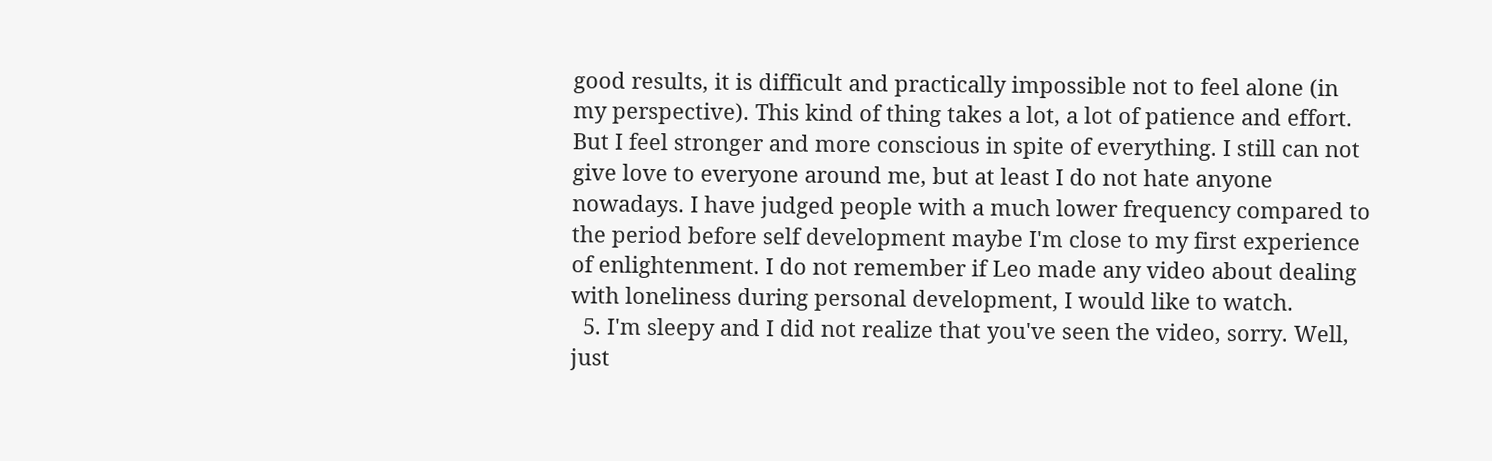good results, it is difficult and practically impossible not to feel alone (in my perspective). This kind of thing takes a lot, a lot of patience and effort. But I feel stronger and more conscious in spite of everything. I still can not give love to everyone around me, but at least I do not hate anyone nowadays. I have judged people with a much lower frequency compared to the period before self development maybe I'm close to my first experience of enlightenment. I do not remember if Leo made any video about dealing with loneliness during personal development, I would like to watch.
  5. I'm sleepy and I did not realize that you've seen the video, sorry. Well, just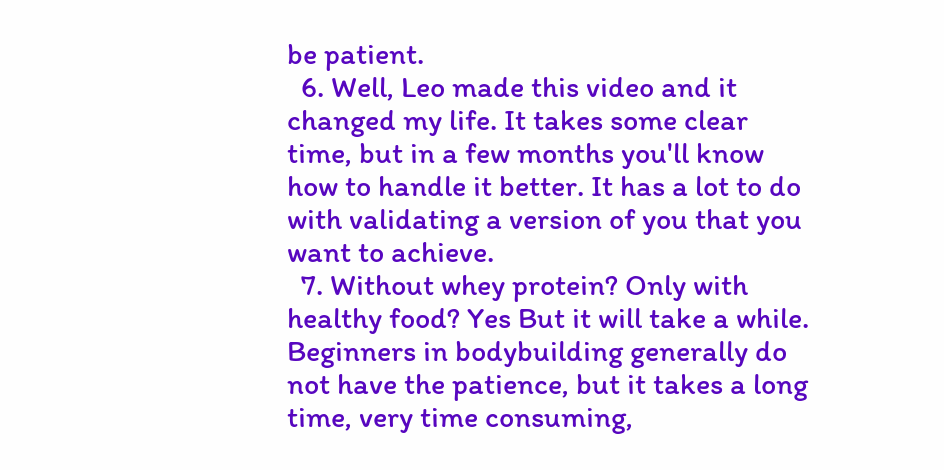be patient.
  6. Well, Leo made this video and it changed my life. It takes some clear time, but in a few months you'll know how to handle it better. It has a lot to do with validating a version of you that you want to achieve.
  7. Without whey protein? Only with healthy food? Yes But it will take a while. Beginners in bodybuilding generally do not have the patience, but it takes a long time, very time consuming,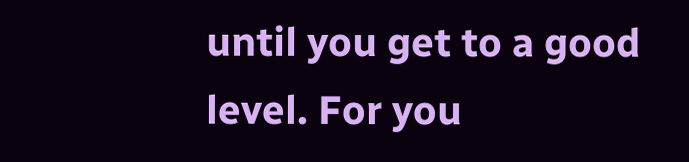until you get to a good level. For you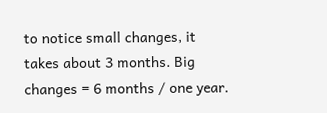to notice small changes, it takes about 3 months. Big changes = 6 months / one year.